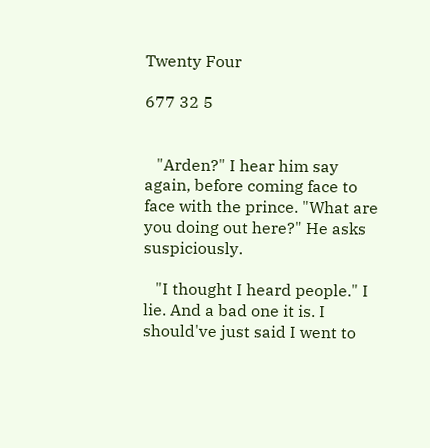Twenty Four

677 32 5


   "Arden?" I hear him say again, before coming face to face with the prince. "What are you doing out here?" He asks suspiciously.

   "I thought I heard people." I lie. And a bad one it is. I should've just said I went to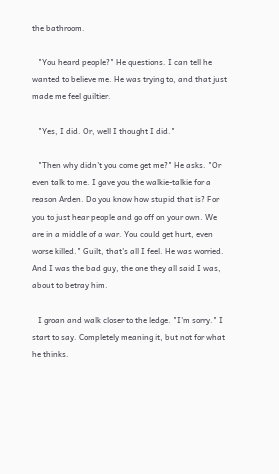the bathroom.

   "You heard people?" He questions. I can tell he wanted to believe me. He was trying to, and that just made me feel guiltier.

   "Yes, I did. Or, well I thought I did."

   "Then why didn't you come get me?" He asks. "Or even talk to me. I gave you the walkie-talkie for a reason Arden. Do you know how stupid that is? For you to just hear people and go off on your own. We are in a middle of a war. You could get hurt, even worse killed." Guilt, that's all I feel. He was worried. And I was the bad guy, the one they all said I was, about to betray him.

   I groan and walk closer to the ledge. "I'm sorry." I start to say. Completely meaning it, but not for what he thinks.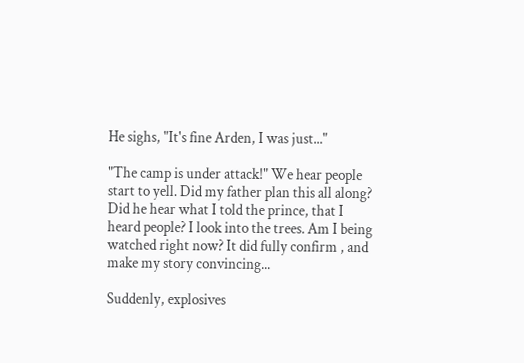He sighs, "It's fine Arden, I was just..."

"The camp is under attack!" We hear people start to yell. Did my father plan this all along? Did he hear what I told the prince, that I heard people? I look into the trees. Am I being watched right now? It did fully confirm , and make my story convincing...

Suddenly, explosives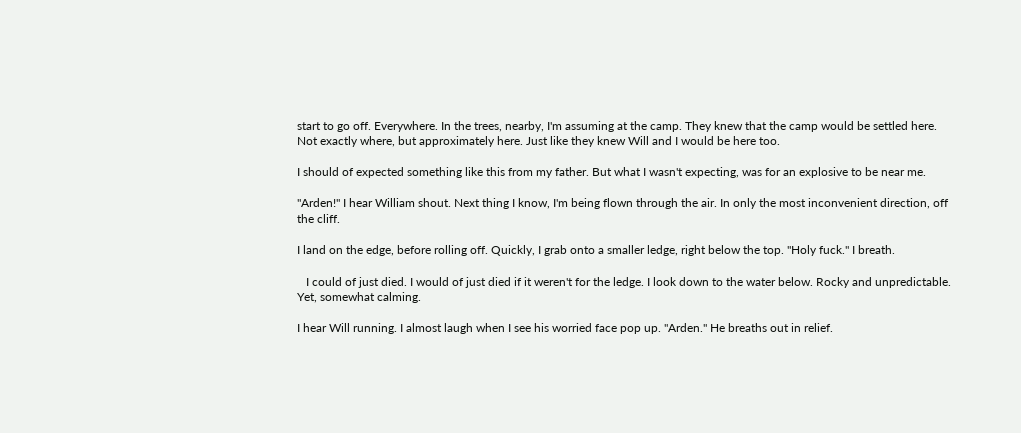start to go off. Everywhere. In the trees, nearby, I'm assuming at the camp. They knew that the camp would be settled here. Not exactly where, but approximately here. Just like they knew Will and I would be here too.

I should of expected something like this from my father. But what I wasn't expecting, was for an explosive to be near me.

"Arden!" I hear William shout. Next thing I know, I'm being flown through the air. In only the most inconvenient direction, off the cliff.

I land on the edge, before rolling off. Quickly, I grab onto a smaller ledge, right below the top. "Holy fuck." I breath.

   I could of just died. I would of just died if it weren't for the ledge. I look down to the water below. Rocky and unpredictable. Yet, somewhat calming.

I hear Will running. I almost laugh when I see his worried face pop up. "Arden." He breaths out in relief.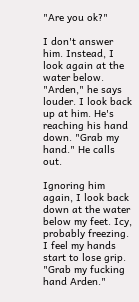"Are you ok?"

I don't answer him. Instead, I look again at the water below. "Arden," he says louder. I look back up at him. He's reaching his hand down. "Grab my hand." He calls out.

Ignoring him again, I look back down at the water below my feet. Icy, probably freezing. I feel my hands start to lose grip. "Grab my fucking hand Arden."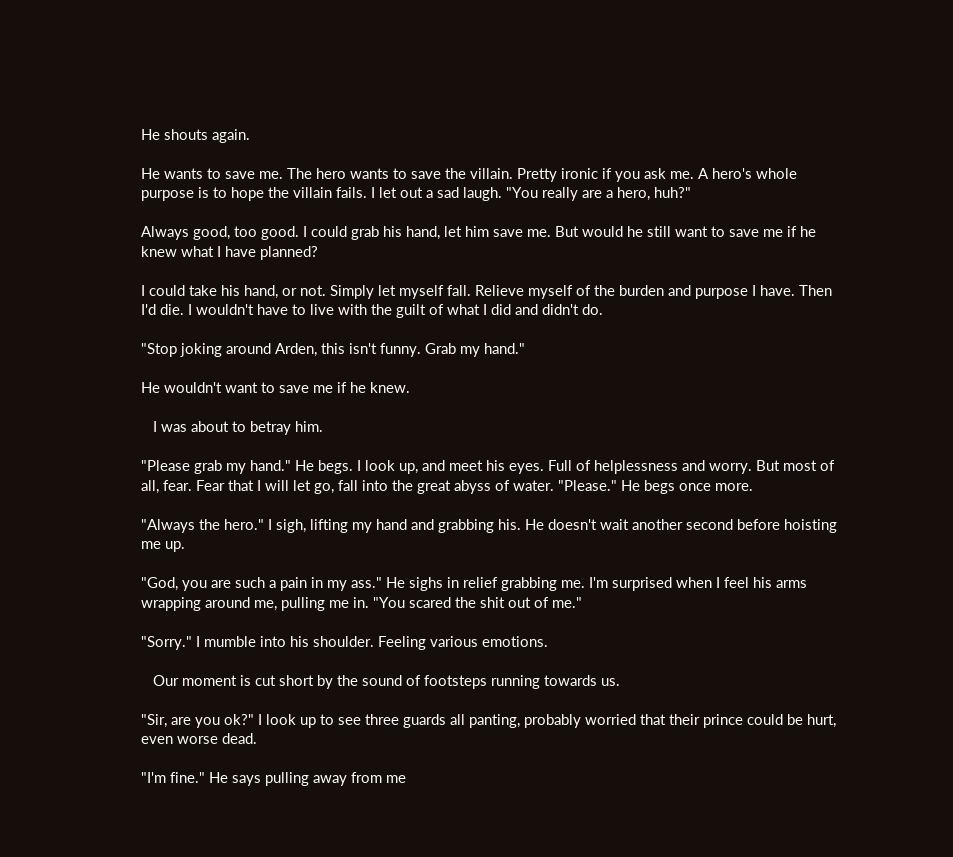He shouts again.

He wants to save me. The hero wants to save the villain. Pretty ironic if you ask me. A hero's whole purpose is to hope the villain fails. I let out a sad laugh. "You really are a hero, huh?"

Always good, too good. I could grab his hand, let him save me. But would he still want to save me if he knew what I have planned?

I could take his hand, or not. Simply let myself fall. Relieve myself of the burden and purpose I have. Then I'd die. I wouldn't have to live with the guilt of what I did and didn't do.

"Stop joking around Arden, this isn't funny. Grab my hand."

He wouldn't want to save me if he knew.

   I was about to betray him.

"Please grab my hand." He begs. I look up, and meet his eyes. Full of helplessness and worry. But most of all, fear. Fear that I will let go, fall into the great abyss of water. "Please." He begs once more.

"Always the hero." I sigh, lifting my hand and grabbing his. He doesn't wait another second before hoisting me up.

"God, you are such a pain in my ass." He sighs in relief grabbing me. I'm surprised when I feel his arms wrapping around me, pulling me in. "You scared the shit out of me."

"Sorry." I mumble into his shoulder. Feeling various emotions.

   Our moment is cut short by the sound of footsteps running towards us.

"Sir, are you ok?" I look up to see three guards all panting, probably worried that their prince could be hurt, even worse dead.

"I'm fine." He says pulling away from me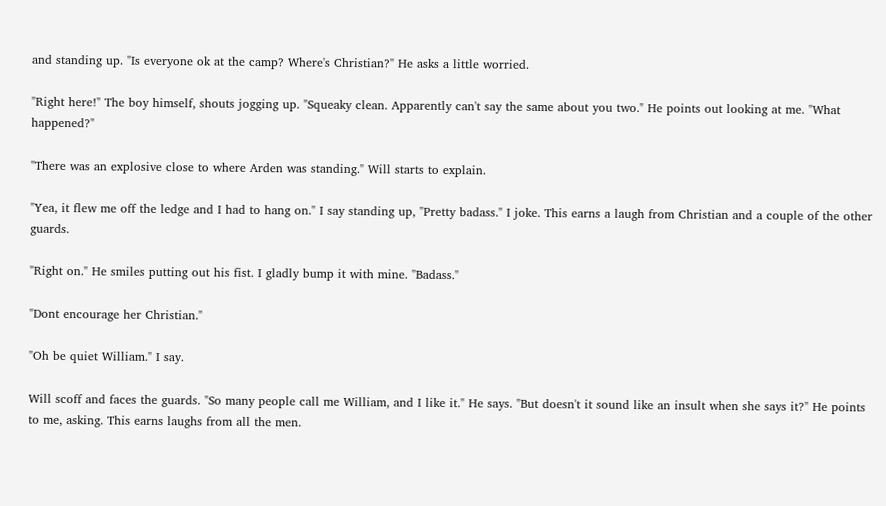and standing up. "Is everyone ok at the camp? Where's Christian?" He asks a little worried.

"Right here!" The boy himself, shouts jogging up. "Squeaky clean. Apparently can't say the same about you two." He points out looking at me. "What happened?"

"There was an explosive close to where Arden was standing." Will starts to explain.

"Yea, it flew me off the ledge and I had to hang on." I say standing up, "Pretty badass." I joke. This earns a laugh from Christian and a couple of the other guards.

"Right on." He smiles putting out his fist. I gladly bump it with mine. "Badass."

"Dont encourage her Christian."

"Oh be quiet William." I say.

Will scoff and faces the guards. "So many people call me William, and I like it." He says. "But doesn't it sound like an insult when she says it?" He points to me, asking. This earns laughs from all the men.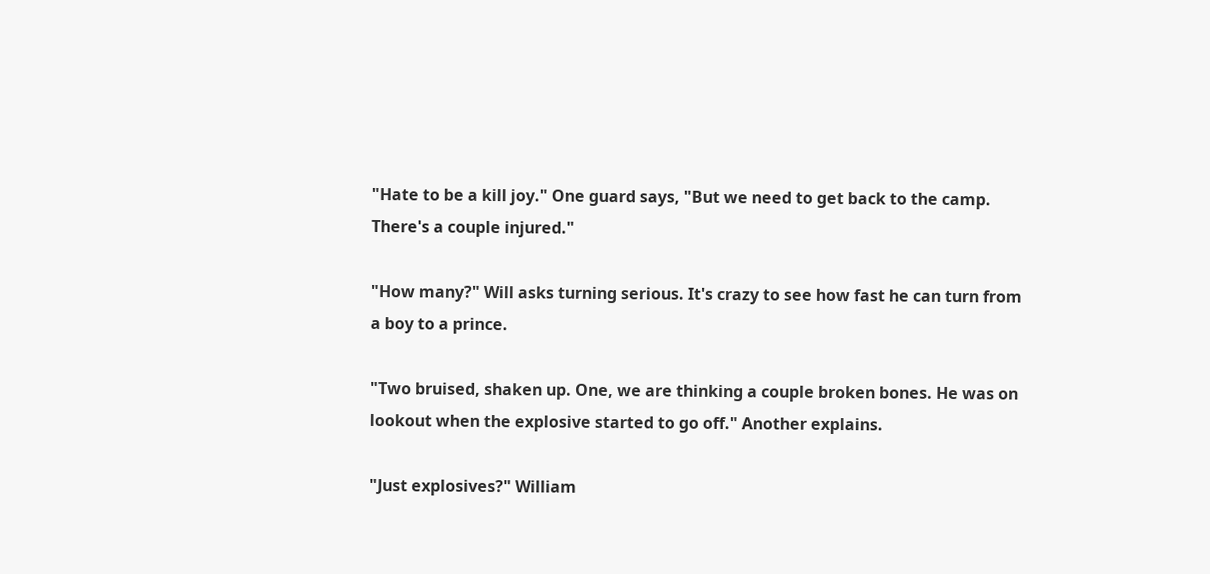"Hate to be a kill joy." One guard says, "But we need to get back to the camp. There's a couple injured."

"How many?" Will asks turning serious. It's crazy to see how fast he can turn from a boy to a prince.

"Two bruised, shaken up. One, we are thinking a couple broken bones. He was on lookout when the explosive started to go off." Another explains.

"Just explosives?" William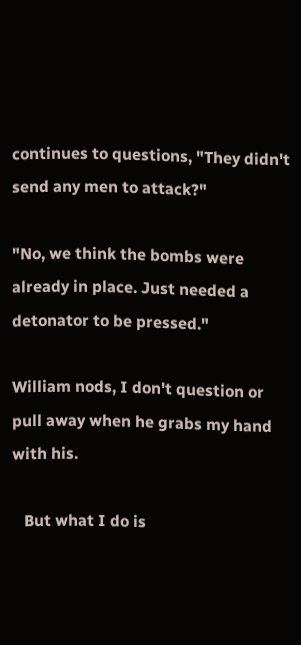continues to questions, "They didn't send any men to attack?"

"No, we think the bombs were already in place. Just needed a detonator to be pressed."

William nods, I don't question or pull away when he grabs my hand with his.

   But what I do is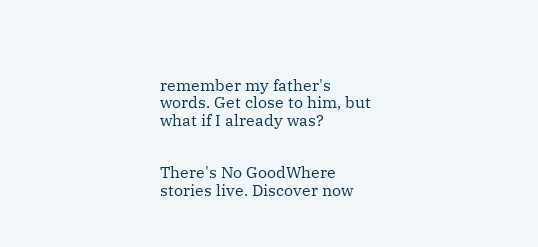remember my father's words. Get close to him, but what if I already was?


There's No GoodWhere stories live. Discover now